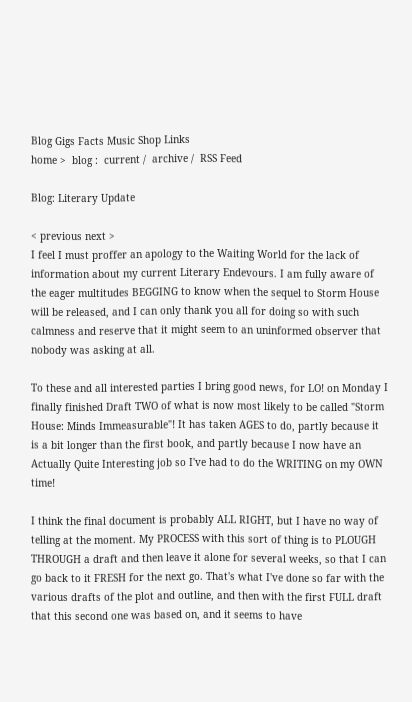Blog Gigs Facts Music Shop Links
home >  blog :  current /  archive /  RSS Feed

Blog: Literary Update

< previous next >
I feel I must proffer an apology to the Waiting World for the lack of information about my current Literary Endevours. I am fully aware of the eager multitudes BEGGING to know when the sequel to Storm House will be released, and I can only thank you all for doing so with such calmness and reserve that it might seem to an uninformed observer that nobody was asking at all.

To these and all interested parties I bring good news, for LO! on Monday I finally finished Draft TWO of what is now most likely to be called "Storm House: Minds Immeasurable"! It has taken AGES to do, partly because it is a bit longer than the first book, and partly because I now have an Actually Quite Interesting job so I've had to do the WRITING on my OWN time!

I think the final document is probably ALL RIGHT, but I have no way of telling at the moment. My PROCESS with this sort of thing is to PLOUGH THROUGH a draft and then leave it alone for several weeks, so that I can go back to it FRESH for the next go. That's what I've done so far with the various drafts of the plot and outline, and then with the first FULL draft that this second one was based on, and it seems to have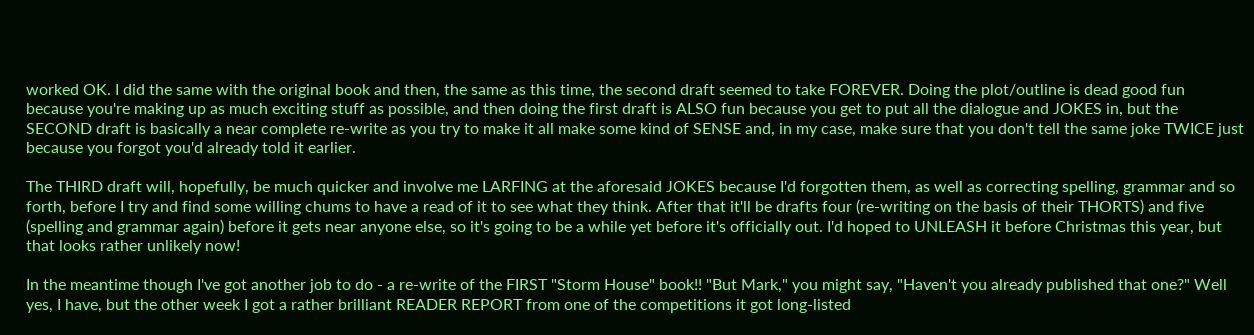worked OK. I did the same with the original book and then, the same as this time, the second draft seemed to take FOREVER. Doing the plot/outline is dead good fun because you're making up as much exciting stuff as possible, and then doing the first draft is ALSO fun because you get to put all the dialogue and JOKES in, but the SECOND draft is basically a near complete re-write as you try to make it all make some kind of SENSE and, in my case, make sure that you don't tell the same joke TWICE just because you forgot you'd already told it earlier.

The THIRD draft will, hopefully, be much quicker and involve me LARFING at the aforesaid JOKES because I'd forgotten them, as well as correcting spelling, grammar and so forth, before I try and find some willing chums to have a read of it to see what they think. After that it'll be drafts four (re-writing on the basis of their THORTS) and five (spelling and grammar again) before it gets near anyone else, so it's going to be a while yet before it's officially out. I'd hoped to UNLEASH it before Christmas this year, but that looks rather unlikely now!

In the meantime though I've got another job to do - a re-write of the FIRST "Storm House" book!! "But Mark," you might say, "Haven't you already published that one?" Well yes, I have, but the other week I got a rather brilliant READER REPORT from one of the competitions it got long-listed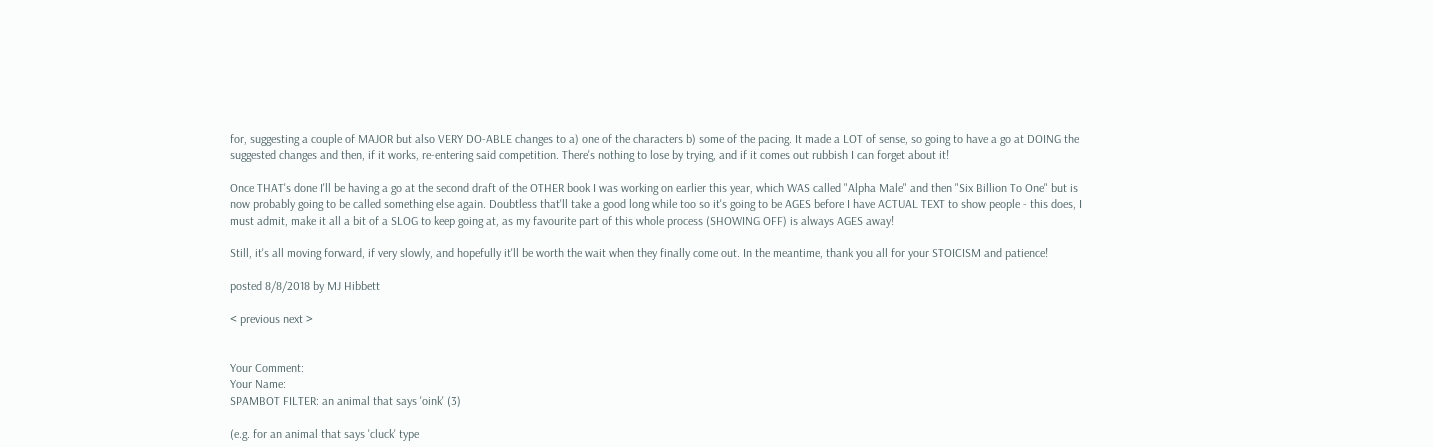for, suggesting a couple of MAJOR but also VERY DO-ABLE changes to a) one of the characters b) some of the pacing. It made a LOT of sense, so going to have a go at DOING the suggested changes and then, if it works, re-entering said competition. There's nothing to lose by trying, and if it comes out rubbish I can forget about it!

Once THAT's done I'll be having a go at the second draft of the OTHER book I was working on earlier this year, which WAS called "Alpha Male" and then "Six Billion To One" but is now probably going to be called something else again. Doubtless that'll take a good long while too so it's going to be AGES before I have ACTUAL TEXT to show people - this does, I must admit, make it all a bit of a SLOG to keep going at, as my favourite part of this whole process (SHOWING OFF) is always AGES away!

Still, it's all moving forward, if very slowly, and hopefully it'll be worth the wait when they finally come out. In the meantime, thank you all for your STOICISM and patience!

posted 8/8/2018 by MJ Hibbett

< previous next >


Your Comment:
Your Name:
SPAMBOT FILTER: an animal that says 'oink' (3)

(e.g. for an animal that says 'cluck' type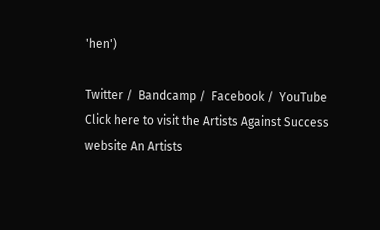'hen')

Twitter /  Bandcamp /  Facebook /  YouTube
Click here to visit the Artists Against Success website An Artists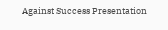Against Success Presentation